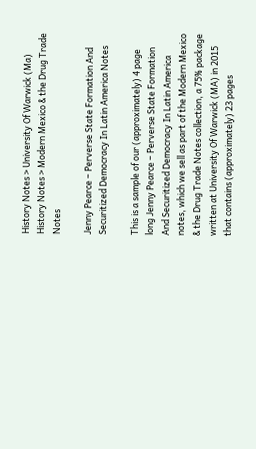History Notes > University Of Warwick (Ma) History Notes > Modern Mexico & the Drug Trade Notes

Jenny Pearce – Perverse State Formation And Securitized Democracy In Latin America Notes

This is a sample of our (approximately) 4 page long Jenny Pearce – Perverse State Formation And Securitized Democracy In Latin America notes, which we sell as part of the Modern Mexico & the Drug Trade Notes collection, a 75% package written at University Of Warwick (MA) in 2015 that contains (approximately) 23 pages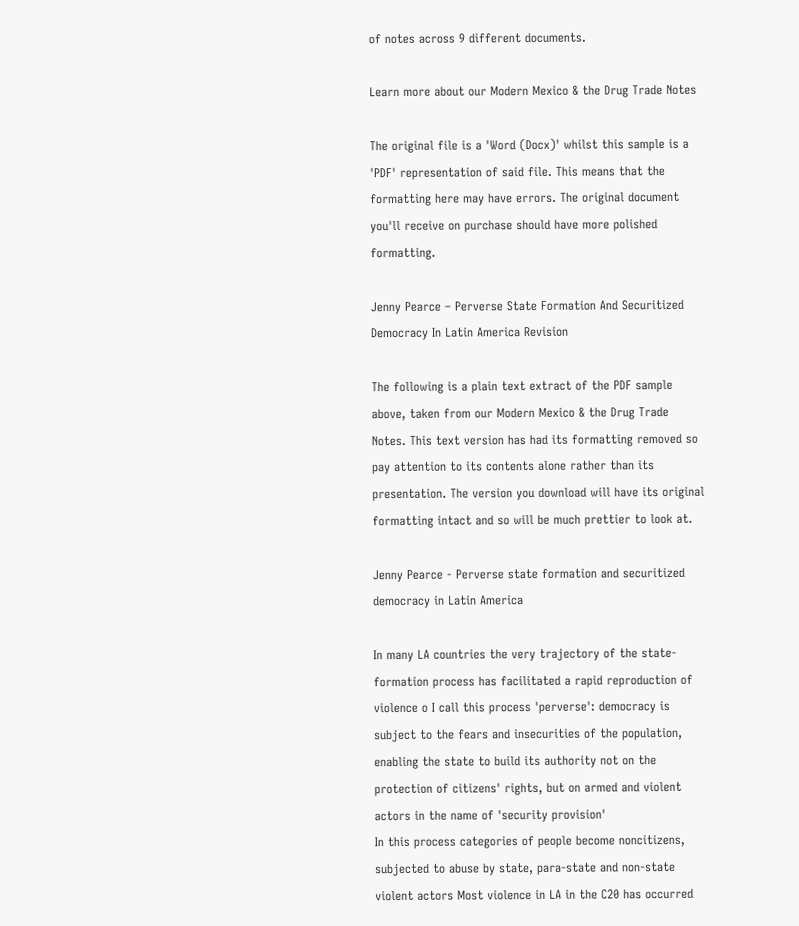of notes across 9 different documents.

Learn more about our Modern Mexico & the Drug Trade Notes

The original file is a 'Word (Docx)' whilst this sample is a 'PDF' representation of said file. This means that the formatting here may have errors. The original document you'll receive on purchase should have more polished formatting.

Jenny Pearce – Perverse State Formation And Securitized Democracy In Latin America Revision

The following is a plain text extract of the PDF sample above, taken from our Modern Mexico & the Drug Trade Notes. This text version has had its formatting removed so pay attention to its contents alone rather than its presentation. The version you download will have its original formatting intact and so will be much prettier to look at.

Jenny Pearce - Perverse state formation and securitized democracy in Latin America

In many LA countries the very trajectory of the state-formation process has facilitated a rapid reproduction of violence o I call this process 'perverse': democracy is subject to the fears and insecurities of the population, enabling the state to build its authority not on the protection of citizens' rights, but on armed and violent actors in the name of 'security provision'
In this process categories of people become noncitizens, subjected to abuse by state, para-state and non-state violent actors Most violence in LA in the C20 has occurred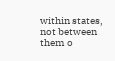within states, not between them o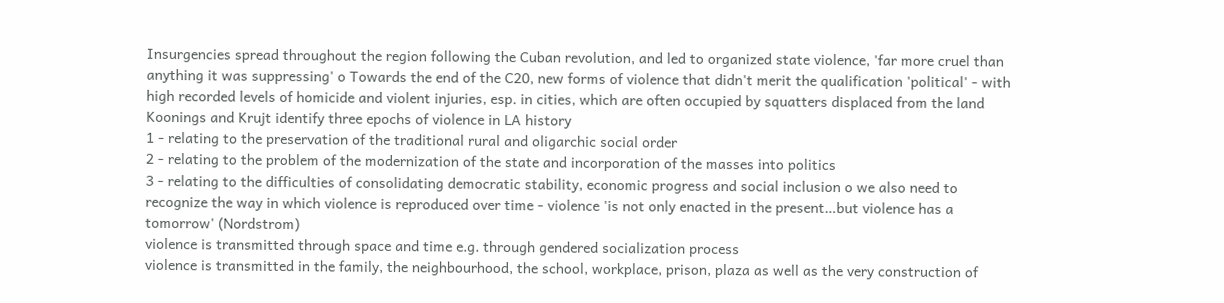Insurgencies spread throughout the region following the Cuban revolution, and led to organized state violence, 'far more cruel than anything it was suppressing' o Towards the end of the C20, new forms of violence that didn't merit the qualification 'political' - with high recorded levels of homicide and violent injuries, esp. in cities, which are often occupied by squatters displaced from the land Koonings and Krujt identify three epochs of violence in LA history
1 - relating to the preservation of the traditional rural and oligarchic social order
2 - relating to the problem of the modernization of the state and incorporation of the masses into politics
3 - relating to the difficulties of consolidating democratic stability, economic progress and social inclusion o we also need to recognize the way in which violence is reproduced over time - violence 'is not only enacted in the present…but violence has a tomorrow' (Nordstrom)
violence is transmitted through space and time e.g. through gendered socialization process
violence is transmitted in the family, the neighbourhood, the school, workplace, prison, plaza as well as the very construction of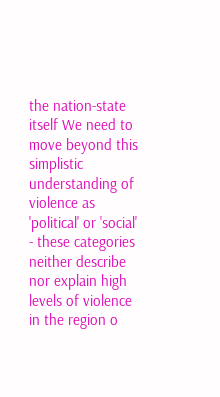the nation-state itself We need to move beyond this simplistic understanding of violence as 'political' or 'social' - these categories neither describe nor explain high levels of violence in the region o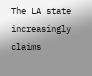The LA state increasingly claims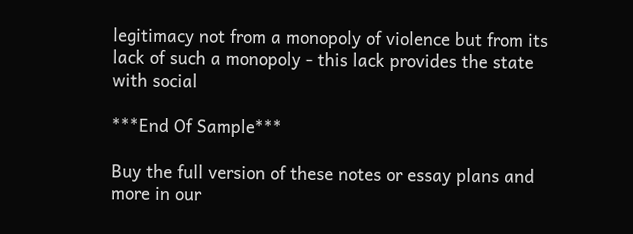legitimacy not from a monopoly of violence but from its lack of such a monopoly - this lack provides the state with social

***End Of Sample***

Buy the full version of these notes or essay plans and more in our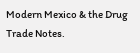Modern Mexico & the Drug Trade Notes.